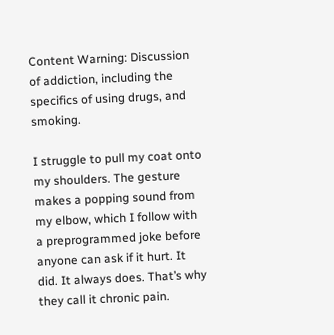Content Warning: Discussion of addiction, including the specifics of using drugs, and smoking.

I struggle to pull my coat onto my shoulders. The gesture makes a popping sound from my elbow, which I follow with a preprogrammed joke before anyone can ask if it hurt. It did. It always does. That’s why they call it chronic pain.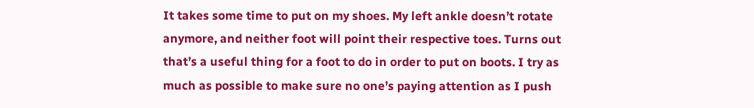It takes some time to put on my shoes. My left ankle doesn’t rotate anymore, and neither foot will point their respective toes. Turns out that’s a useful thing for a foot to do in order to put on boots. I try as much as possible to make sure no one’s paying attention as I push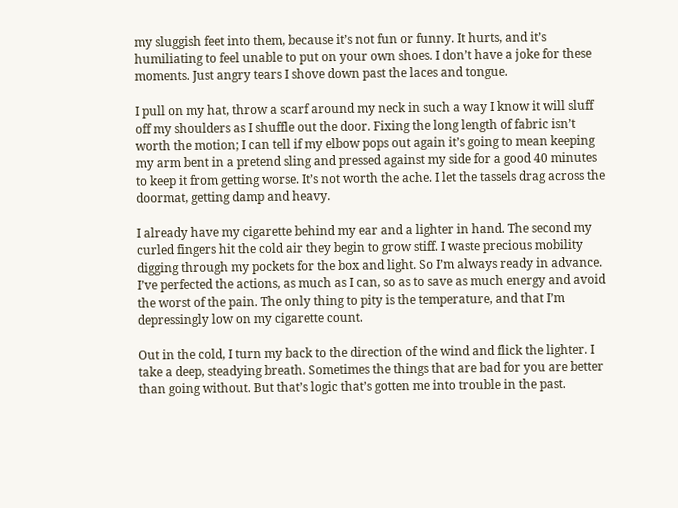my sluggish feet into them, because it’s not fun or funny. It hurts, and it’s humiliating to feel unable to put on your own shoes. I don’t have a joke for these moments. Just angry tears I shove down past the laces and tongue.

I pull on my hat, throw a scarf around my neck in such a way I know it will sluff off my shoulders as I shuffle out the door. Fixing the long length of fabric isn’t worth the motion; I can tell if my elbow pops out again it’s going to mean keeping my arm bent in a pretend sling and pressed against my side for a good 40 minutes to keep it from getting worse. It’s not worth the ache. I let the tassels drag across the doormat, getting damp and heavy.

I already have my cigarette behind my ear and a lighter in hand. The second my curled fingers hit the cold air they begin to grow stiff. I waste precious mobility digging through my pockets for the box and light. So I’m always ready in advance. I’ve perfected the actions, as much as I can, so as to save as much energy and avoid the worst of the pain. The only thing to pity is the temperature, and that I’m depressingly low on my cigarette count.

Out in the cold, I turn my back to the direction of the wind and flick the lighter. I take a deep, steadying breath. Sometimes the things that are bad for you are better than going without. But that’s logic that’s gotten me into trouble in the past.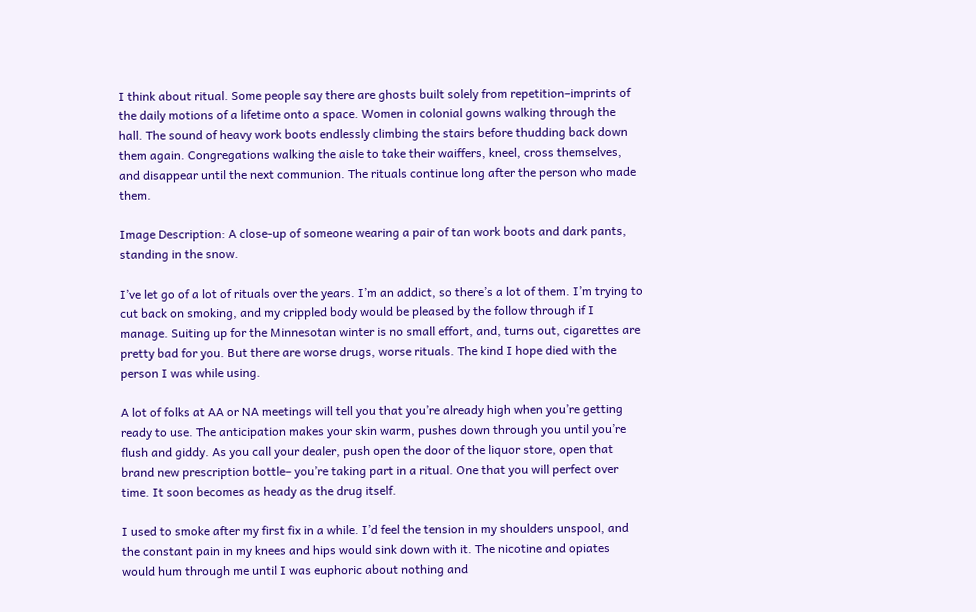I think about ritual. Some people say there are ghosts built solely from repetition–imprints of the daily motions of a lifetime onto a space. Women in colonial gowns walking through the hall. The sound of heavy work boots endlessly climbing the stairs before thudding back down them again. Congregations walking the aisle to take their waiffers, kneel, cross themselves, and disappear until the next communion. The rituals continue long after the person who made them.

Image Description: A close-up of someone wearing a pair of tan work boots and dark pants, standing in the snow.

I’ve let go of a lot of rituals over the years. I’m an addict, so there’s a lot of them. I’m trying to cut back on smoking, and my crippled body would be pleased by the follow through if I manage. Suiting up for the Minnesotan winter is no small effort, and, turns out, cigarettes are pretty bad for you. But there are worse drugs, worse rituals. The kind I hope died with the person I was while using.

A lot of folks at AA or NA meetings will tell you that you’re already high when you’re getting ready to use. The anticipation makes your skin warm, pushes down through you until you’re flush and giddy. As you call your dealer, push open the door of the liquor store, open that brand new prescription bottle– you’re taking part in a ritual. One that you will perfect over time. It soon becomes as heady as the drug itself.

I used to smoke after my first fix in a while. I’d feel the tension in my shoulders unspool, and the constant pain in my knees and hips would sink down with it. The nicotine and opiates would hum through me until I was euphoric about nothing and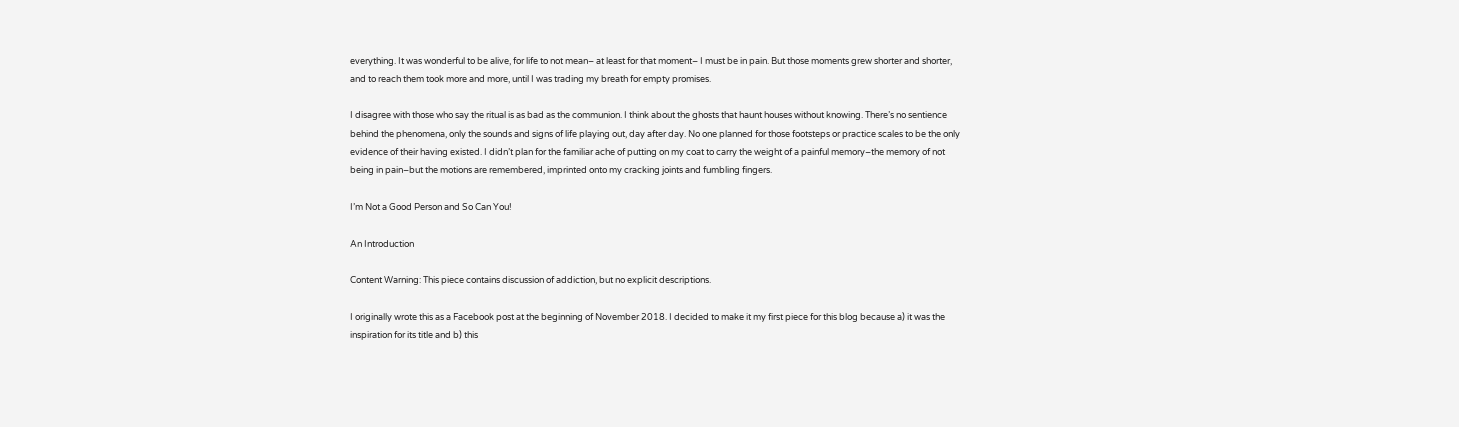everything. It was wonderful to be alive, for life to not mean– at least for that moment– I must be in pain. But those moments grew shorter and shorter, and to reach them took more and more, until I was trading my breath for empty promises.

I disagree with those who say the ritual is as bad as the communion. I think about the ghosts that haunt houses without knowing. There’s no sentience behind the phenomena, only the sounds and signs of life playing out, day after day. No one planned for those footsteps or practice scales to be the only evidence of their having existed. I didn’t plan for the familiar ache of putting on my coat to carry the weight of a painful memory–the memory of not being in pain–but the motions are remembered, imprinted onto my cracking joints and fumbling fingers.

I’m Not a Good Person and So Can You!

An Introduction

Content Warning: This piece contains discussion of addiction, but no explicit descriptions.

I originally wrote this as a Facebook post at the beginning of November 2018. I decided to make it my first piece for this blog because a) it was the inspiration for its title and b) this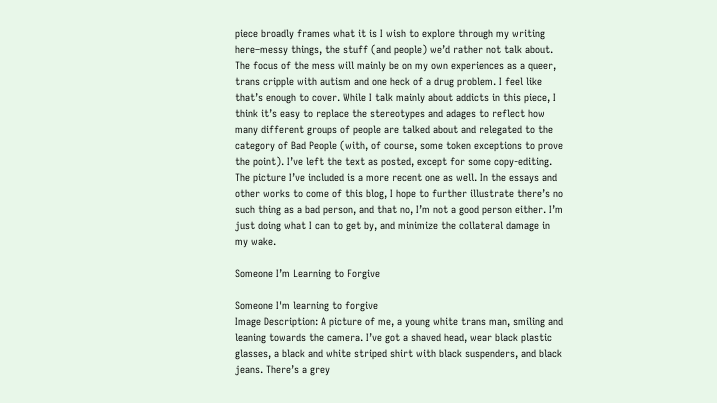piece broadly frames what it is I wish to explore through my writing here–messy things, the stuff (and people) we’d rather not talk about. The focus of the mess will mainly be on my own experiences as a queer, trans cripple with autism and one heck of a drug problem. I feel like that’s enough to cover. While I talk mainly about addicts in this piece, I think it’s easy to replace the stereotypes and adages to reflect how many different groups of people are talked about and relegated to the category of Bad People (with, of course, some token exceptions to prove the point). I’ve left the text as posted, except for some copy-editing. The picture I’ve included is a more recent one as well. In the essays and other works to come of this blog, I hope to further illustrate there’s no such thing as a bad person, and that no, I’m not a good person either. I’m just doing what I can to get by, and minimize the collateral damage in my wake.

Someone I’m Learning to Forgive

Someone I'm learning to forgive
Image Description: A picture of me, a young white trans man, smiling and leaning towards the camera. I’ve got a shaved head, wear black plastic glasses, a black and white striped shirt with black suspenders, and black jeans. There’s a grey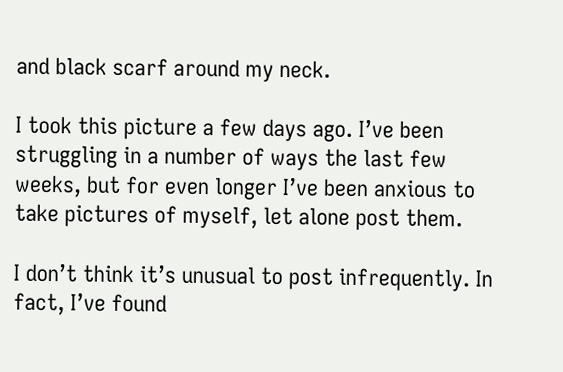and black scarf around my neck.

I took this picture a few days ago. I’ve been struggling in a number of ways the last few weeks, but for even longer I’ve been anxious to take pictures of myself, let alone post them.

I don’t think it’s unusual to post infrequently. In fact, I’ve found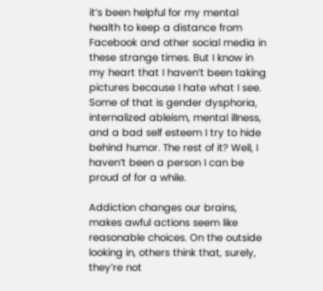it’s been helpful for my mental health to keep a distance from Facebook and other social media in these strange times. But I know in my heart that I haven’t been taking pictures because I hate what I see. Some of that is gender dysphoria, internalized ableism, mental illness, and a bad self esteem I try to hide behind humor. The rest of it? Well, I haven’t been a person I can be proud of for a while.

Addiction changes our brains, makes awful actions seem like reasonable choices. On the outside looking in, others think that, surely, they’re not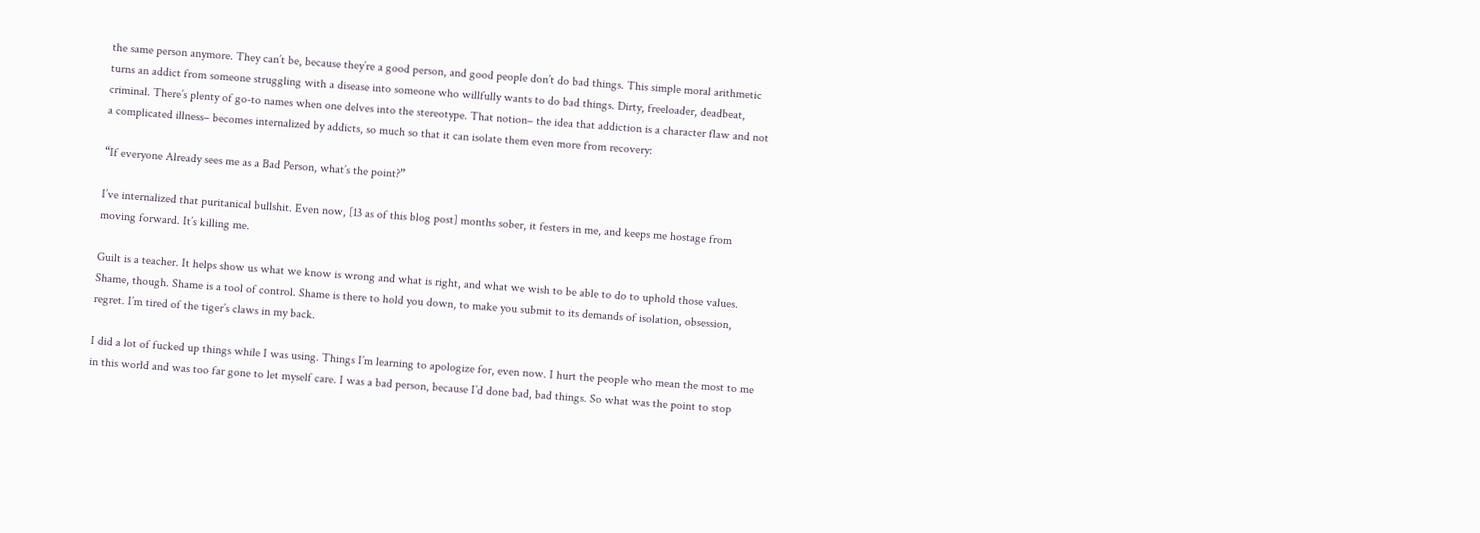the same person anymore. They can’t be, because they’re a good person, and good people don’t do bad things. This simple moral arithmetic turns an addict from someone struggling with a disease into someone who willfully wants to do bad things. Dirty, freeloader, deadbeat, criminal. There’s plenty of go-to names when one delves into the stereotype. That notion– the idea that addiction is a character flaw and not a complicated illness– becomes internalized by addicts, so much so that it can isolate them even more from recovery:

“If everyone Already sees me as a Bad Person, what’s the point?”

I’ve internalized that puritanical bullshit. Even now, [13 as of this blog post] months sober, it festers in me, and keeps me hostage from moving forward. It’s killing me.

Guilt is a teacher. It helps show us what we know is wrong and what is right, and what we wish to be able to do to uphold those values. Shame, though. Shame is a tool of control. Shame is there to hold you down, to make you submit to its demands of isolation, obsession, regret. I’m tired of the tiger’s claws in my back.

I did a lot of fucked up things while I was using. Things I’m learning to apologize for, even now. I hurt the people who mean the most to me in this world and was too far gone to let myself care. I was a bad person, because I’d done bad, bad things. So what was the point to stop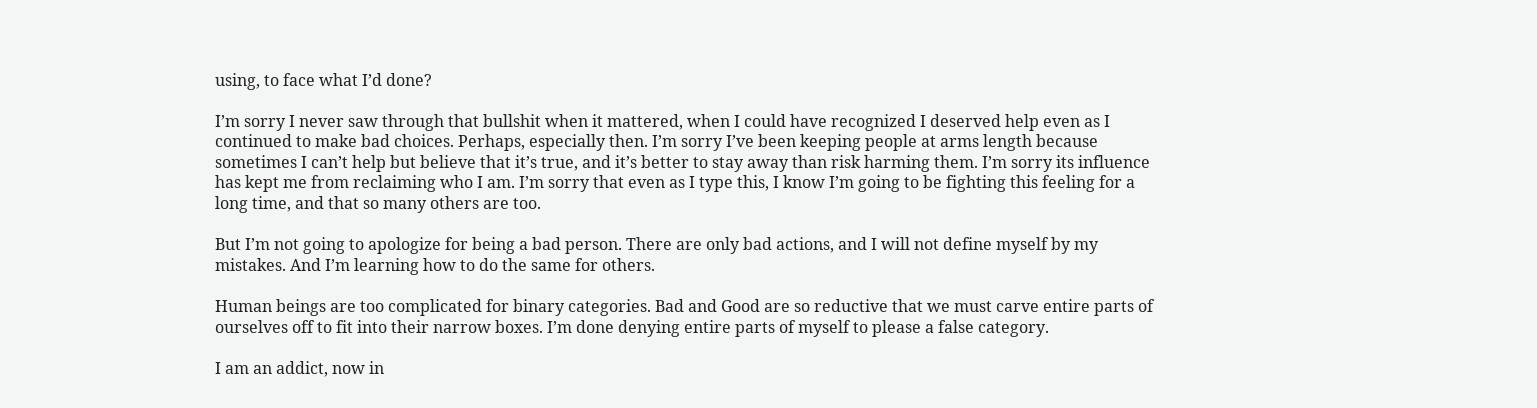using, to face what I’d done?

I’m sorry I never saw through that bullshit when it mattered, when I could have recognized I deserved help even as I continued to make bad choices. Perhaps, especially then. I’m sorry I’ve been keeping people at arms length because sometimes I can’t help but believe that it’s true, and it’s better to stay away than risk harming them. I’m sorry its influence has kept me from reclaiming who I am. I’m sorry that even as I type this, I know I’m going to be fighting this feeling for a long time, and that so many others are too.

But I’m not going to apologize for being a bad person. There are only bad actions, and I will not define myself by my mistakes. And I’m learning how to do the same for others.

Human beings are too complicated for binary categories. Bad and Good are so reductive that we must carve entire parts of ourselves off to fit into their narrow boxes. I’m done denying entire parts of myself to please a false category.

I am an addict, now in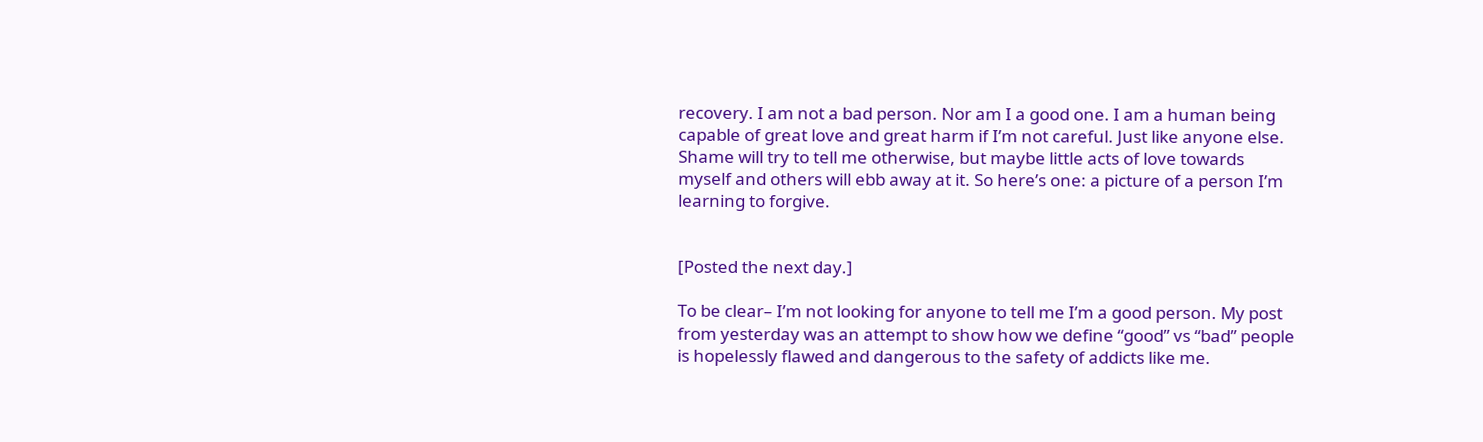recovery. I am not a bad person. Nor am I a good one. I am a human being capable of great love and great harm if I’m not careful. Just like anyone else. Shame will try to tell me otherwise, but maybe little acts of love towards myself and others will ebb away at it. So here’s one: a picture of a person I’m learning to forgive.


[Posted the next day.]

To be clear– I’m not looking for anyone to tell me I’m a good person. My post from yesterday was an attempt to show how we define “good” vs “bad” people is hopelessly flawed and dangerous to the safety of addicts like me.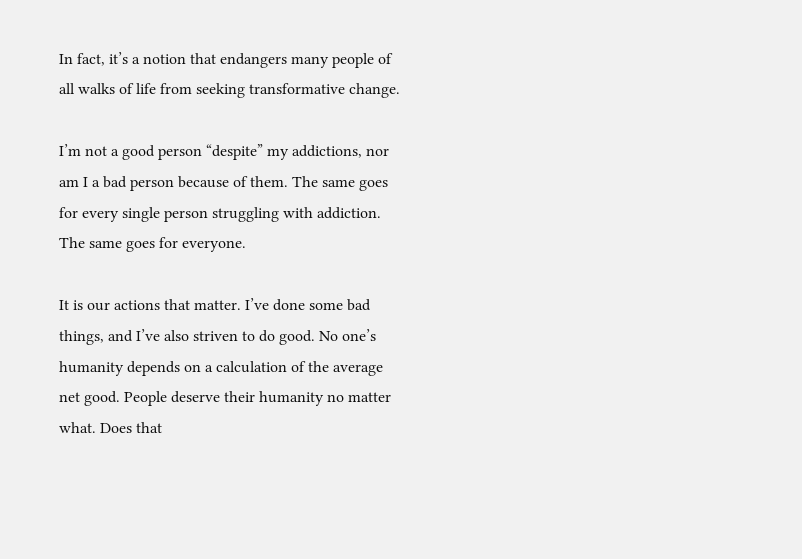In fact, it’s a notion that endangers many people of all walks of life from seeking transformative change.

I’m not a good person “despite” my addictions, nor am I a bad person because of them. The same goes for every single person struggling with addiction. The same goes for everyone.

It is our actions that matter. I’ve done some bad things, and I’ve also striven to do good. No one’s humanity depends on a calculation of the average net good. People deserve their humanity no matter what. Does that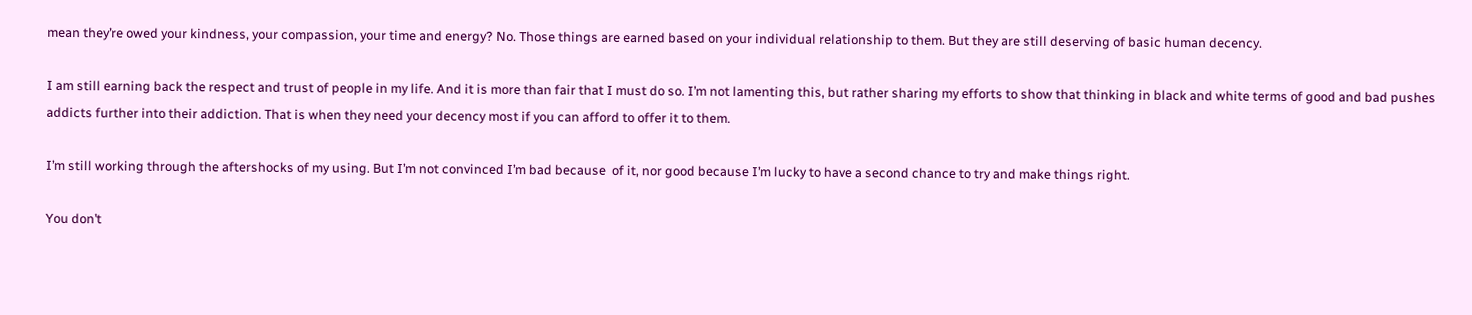mean they’re owed your kindness, your compassion, your time and energy? No. Those things are earned based on your individual relationship to them. But they are still deserving of basic human decency.

I am still earning back the respect and trust of people in my life. And it is more than fair that I must do so. I’m not lamenting this, but rather sharing my efforts to show that thinking in black and white terms of good and bad pushes addicts further into their addiction. That is when they need your decency most if you can afford to offer it to them.

I’m still working through the aftershocks of my using. But I’m not convinced I’m bad because  of it, nor good because I’m lucky to have a second chance to try and make things right.

You don’t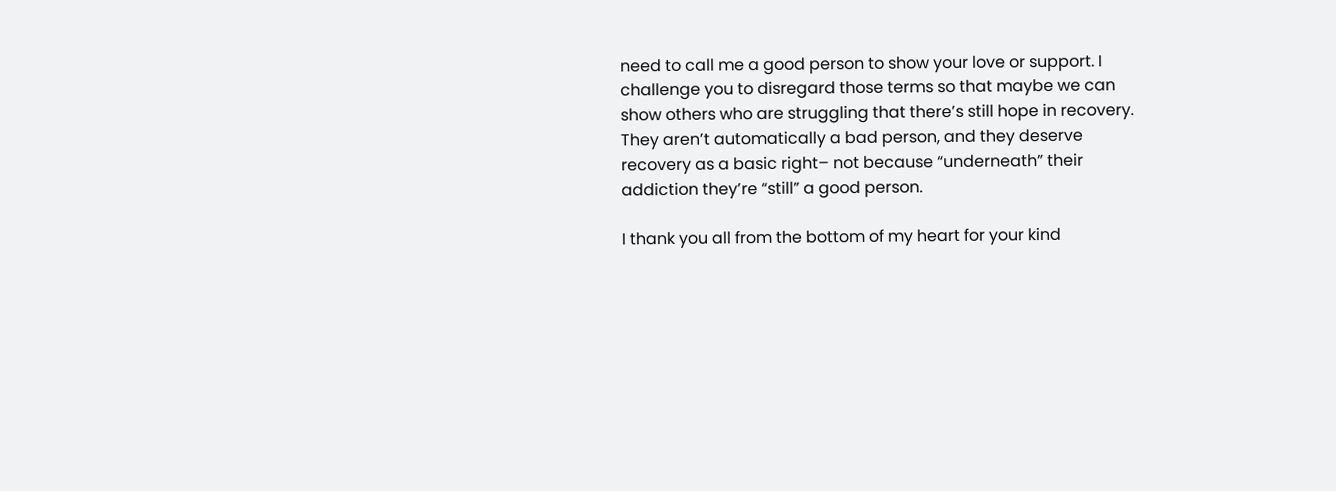need to call me a good person to show your love or support. I challenge you to disregard those terms so that maybe we can show others who are struggling that there’s still hope in recovery. They aren’t automatically a bad person, and they deserve recovery as a basic right– not because “underneath” their addiction they’re “still” a good person.

I thank you all from the bottom of my heart for your kind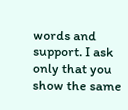words and support. I ask only that you show the same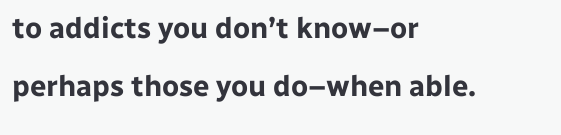to addicts you don’t know–or perhaps those you do–when able.